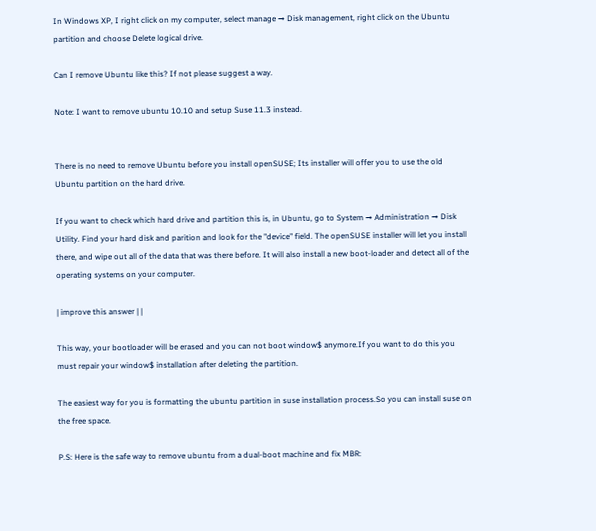In Windows XP, I right click on my computer, select manage → Disk management, right click on the Ubuntu partition and choose Delete logical drive.

Can I remove Ubuntu like this? If not please suggest a way.

Note: I want to remove ubuntu 10.10 and setup Suse 11.3 instead.


There is no need to remove Ubuntu before you install openSUSE; Its installer will offer you to use the old Ubuntu partition on the hard drive.

If you want to check which hard drive and partition this is, in Ubuntu, go to System → Administration → Disk Utility. Find your hard disk and parition and look for the "device" field. The openSUSE installer will let you install there, and wipe out all of the data that was there before. It will also install a new boot-loader and detect all of the operating systems on your computer.

| improve this answer | |

This way, your bootloader will be erased and you can not boot window$ anymore.If you want to do this you must repair your window$ installation after deleting the partition.

The easiest way for you is formatting the ubuntu partition in suse installation process.So you can install suse on the free space.

P.S: Here is the safe way to remove ubuntu from a dual-boot machine and fix MBR: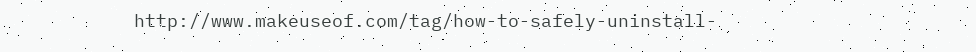http://www.makeuseof.com/tag/how-to-safely-uninstall-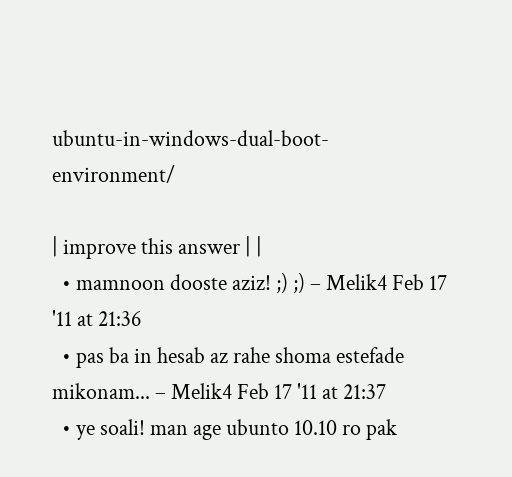ubuntu-in-windows-dual-boot-environment/

| improve this answer | |
  • mamnoon dooste aziz! ;) ;) – Melik4 Feb 17 '11 at 21:36
  • pas ba in hesab az rahe shoma estefade mikonam... – Melik4 Feb 17 '11 at 21:37
  • ye soali! man age ubunto 10.10 ro pak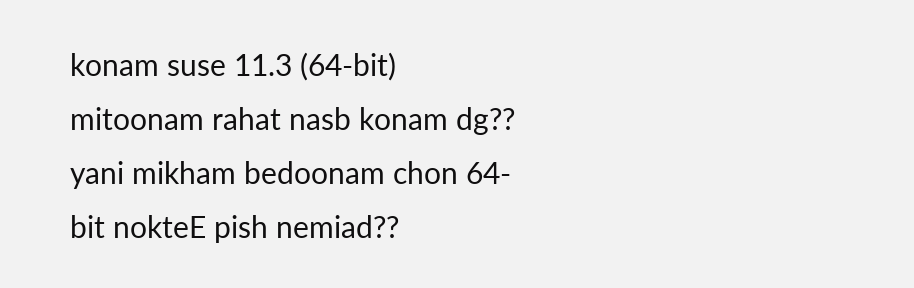konam suse 11.3 (64-bit) mitoonam rahat nasb konam dg?? yani mikham bedoonam chon 64-bit nokteE pish nemiad??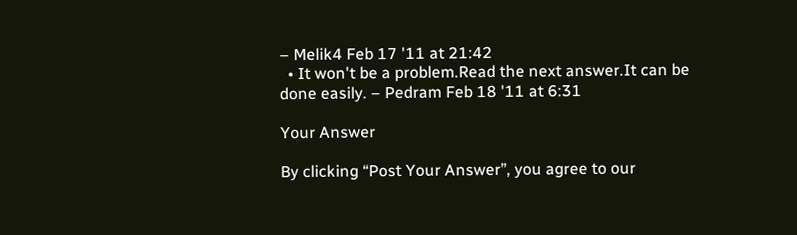– Melik4 Feb 17 '11 at 21:42
  • It won't be a problem.Read the next answer.It can be done easily. – Pedram Feb 18 '11 at 6:31

Your Answer

By clicking “Post Your Answer”, you agree to our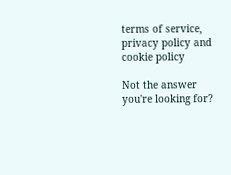terms of service, privacy policy and cookie policy

Not the answer you're looking for?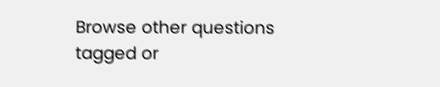Browse other questions tagged or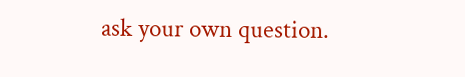ask your own question.